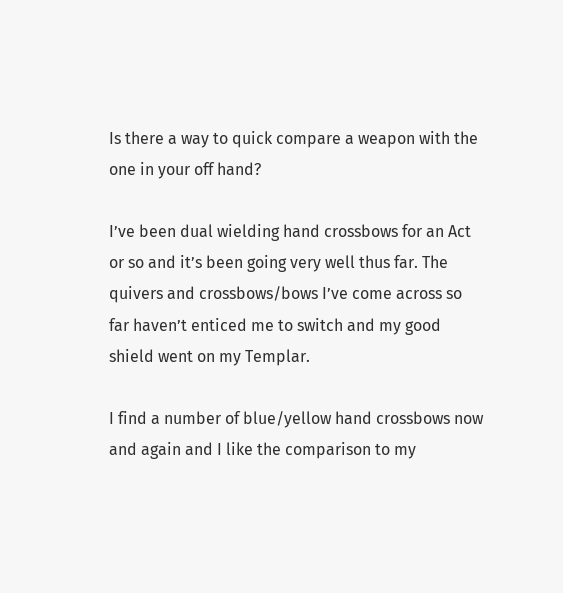Is there a way to quick compare a weapon with the one in your off hand?

I’ve been dual wielding hand crossbows for an Act or so and it’s been going very well thus far. The quivers and crossbows/bows I’ve come across so far haven’t enticed me to switch and my good shield went on my Templar.

I find a number of blue/yellow hand crossbows now and again and I like the comparison to my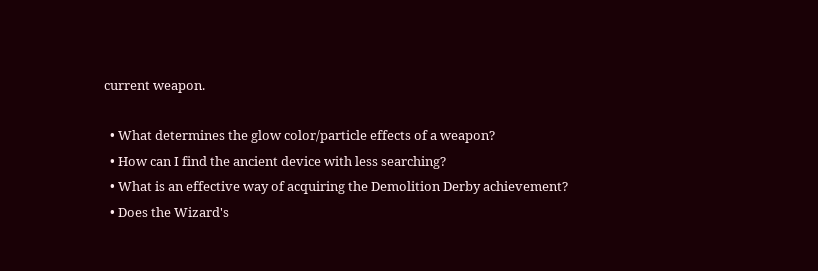current weapon.

  • What determines the glow color/particle effects of a weapon?
  • How can I find the ancient device with less searching?
  • What is an effective way of acquiring the Demolition Derby achievement?
  • Does the Wizard's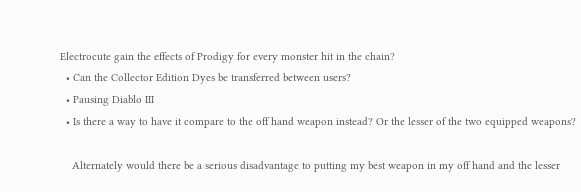Electrocute gain the effects of Prodigy for every monster hit in the chain?
  • Can the Collector Edition Dyes be transferred between users?
  • Pausing Diablo III
  • Is there a way to have it compare to the off hand weapon instead? Or the lesser of the two equipped weapons?

    Alternately would there be a serious disadvantage to putting my best weapon in my off hand and the lesser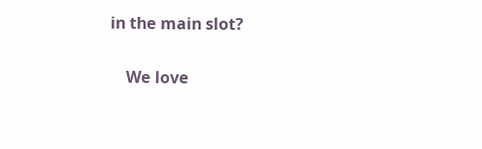in the main slot?

    We love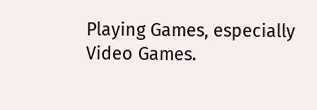Playing Games, especially Video Games.